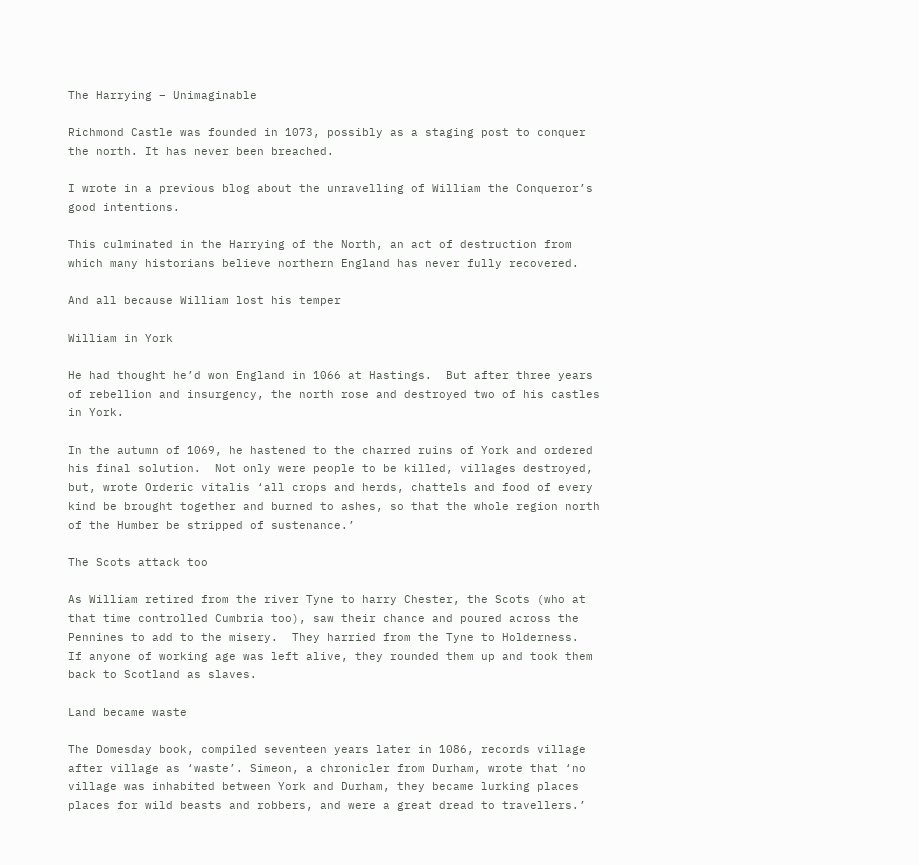The Harrying – Unimaginable

Richmond Castle was founded in 1073, possibly as a staging post to conquer the north. It has never been breached.

I wrote in a previous blog about the unravelling of William the Conqueror’s good intentions.

This culminated in the Harrying of the North, an act of destruction from which many historians believe northern England has never fully recovered.

And all because William lost his temper

William in York

He had thought he’d won England in 1066 at Hastings.  But after three years of rebellion and insurgency, the north rose and destroyed two of his castles in York.

In the autumn of 1069, he hastened to the charred ruins of York and ordered his final solution.  Not only were people to be killed, villages destroyed, but, wrote Orderic vitalis ‘all crops and herds, chattels and food of every kind be brought together and burned to ashes, so that the whole region north of the Humber be stripped of sustenance.’

The Scots attack too

As William retired from the river Tyne to harry Chester, the Scots (who at that time controlled Cumbria too), saw their chance and poured across the Pennines to add to the misery.  They harried from the Tyne to Holderness.  If anyone of working age was left alive, they rounded them up and took them back to Scotland as slaves.

Land became waste

The Domesday book, compiled seventeen years later in 1086, records village after village as ‘waste’. Simeon, a chronicler from Durham, wrote that ‘no village was inhabited between York and Durham, they became lurking places places for wild beasts and robbers, and were a great dread to travellers.’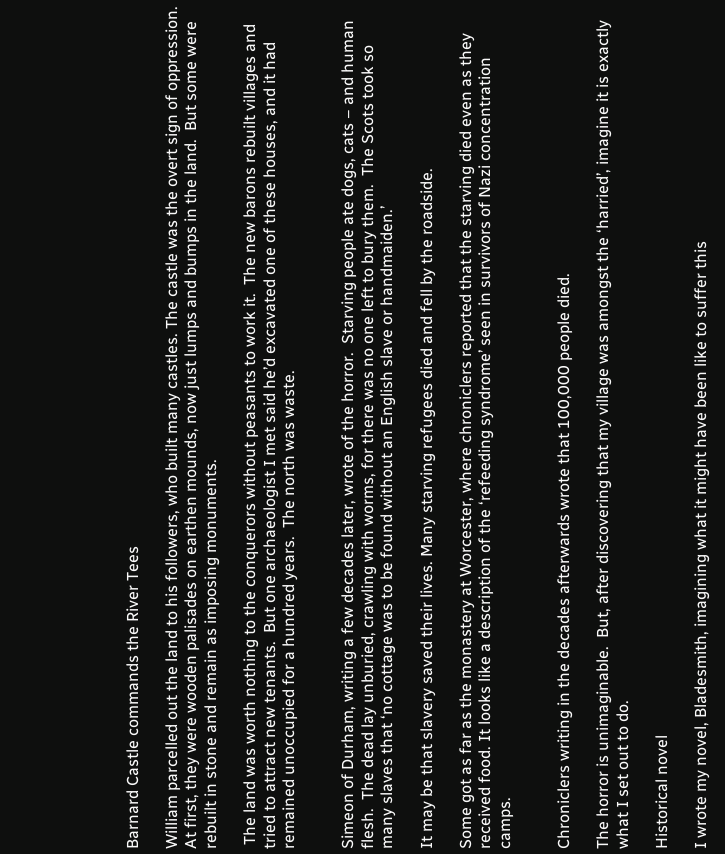Barnard Castle commands the River Tees

William parcelled out the land to his followers, who built many castles. The castle was the overt sign of oppression.  At first, they were wooden palisades on earthen mounds, now just lumps and bumps in the land.  But some were rebuilt in stone and remain as imposing monuments.

 The land was worth nothing to the conquerors without peasants to work it.  The new barons rebuilt villages and tried to attract new tenants.  But one archaeologist I met said he’d excavated one of these houses, and it had remained unoccupied for a hundred years.  The north was waste.


Simeon of Durham, writing a few decades later, wrote of the horror.  Starving people ate dogs, cats – and human flesh.  The dead lay unburied, crawling with worms, for there was no one left to bury them.  The Scots took so many slaves that ‘no cottage was to be found without an English slave or handmaiden.’

It may be that slavery saved their lives. Many starving refugees died and fell by the roadside.

Some got as far as the monastery at Worcester, where chroniclers reported that the starving died even as they received food. It looks like a description of the ‘refeeding syndrome’ seen in survivors of Nazi concentration camps.


Chroniclers writing in the decades afterwards wrote that 100,000 people died.

The horror is unimaginable.  But, after discovering that my village was amongst the ‘harried’, imagine it is exactly what I set out to do.

Historical novel

I wrote my novel, Bladesmith, imagining what it might have been like to suffer this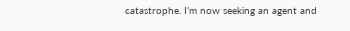catastrophe. I’m now seeking an agent and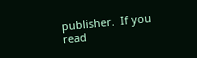publisher.  If you read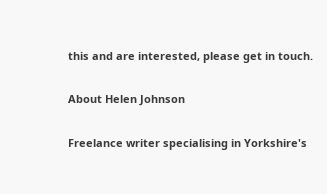this and are interested, please get in touch.

About Helen Johnson

Freelance writer specialising in Yorkshire's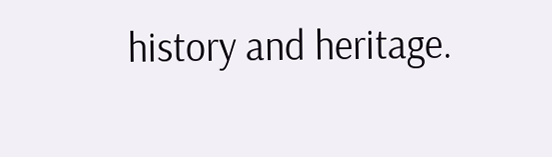history and heritage.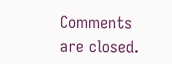Comments are closed.